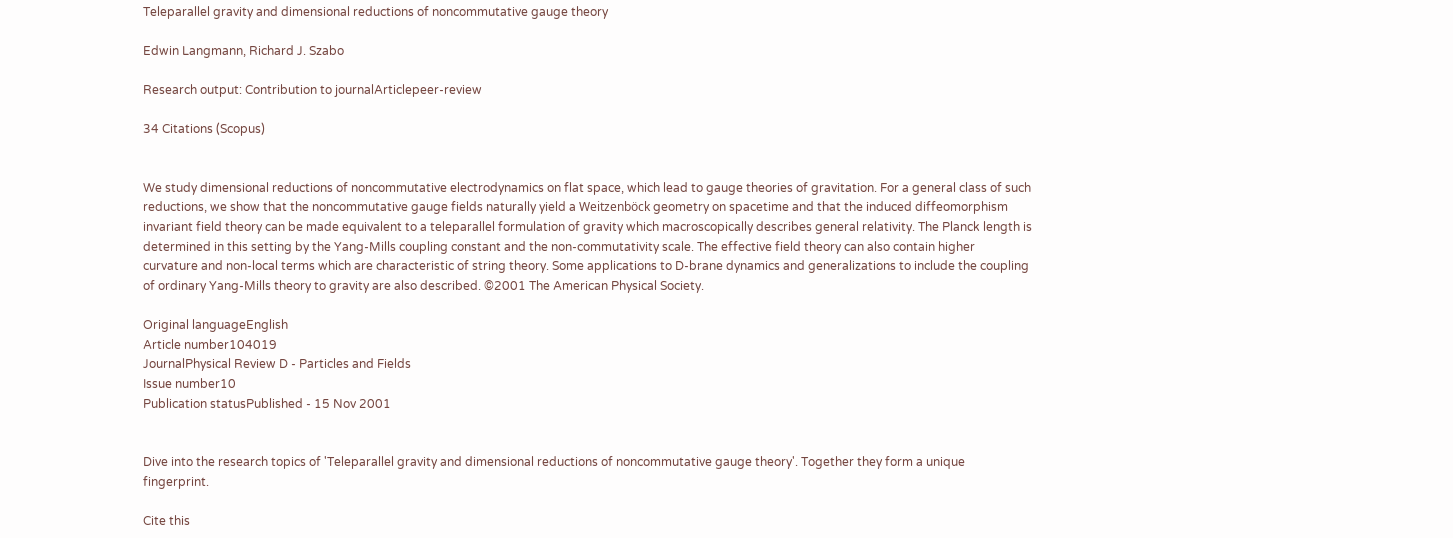Teleparallel gravity and dimensional reductions of noncommutative gauge theory

Edwin Langmann, Richard J. Szabo

Research output: Contribution to journalArticlepeer-review

34 Citations (Scopus)


We study dimensional reductions of noncommutative electrodynamics on flat space, which lead to gauge theories of gravitation. For a general class of such reductions, we show that the noncommutative gauge fields naturally yield a Weitzenböck geometry on spacetime and that the induced diffeomorphism invariant field theory can be made equivalent to a teleparallel formulation of gravity which macroscopically describes general relativity. The Planck length is determined in this setting by the Yang-Mills coupling constant and the non-commutativity scale. The effective field theory can also contain higher curvature and non-local terms which are characteristic of string theory. Some applications to D-brane dynamics and generalizations to include the coupling of ordinary Yang-Mills theory to gravity are also described. ©2001 The American Physical Society.

Original languageEnglish
Article number104019
JournalPhysical Review D - Particles and Fields
Issue number10
Publication statusPublished - 15 Nov 2001


Dive into the research topics of 'Teleparallel gravity and dimensional reductions of noncommutative gauge theory'. Together they form a unique fingerprint.

Cite this